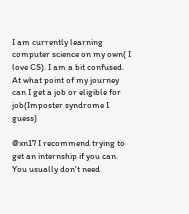I am currently learning computer science on my own( I love CS). I am a bit confused. At what point of my journey can I get a job or eligible for job(Imposter syndrome I guess)

@xn17 I recommend trying to get an internship if you can. You usually don't need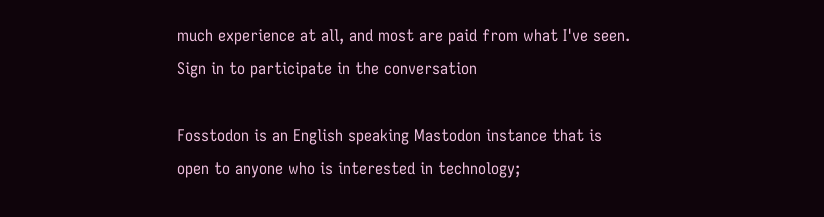much experience at all, and most are paid from what I've seen.
Sign in to participate in the conversation

Fosstodon is an English speaking Mastodon instance that is open to anyone who is interested in technology;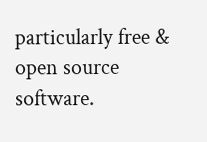particularly free & open source software.